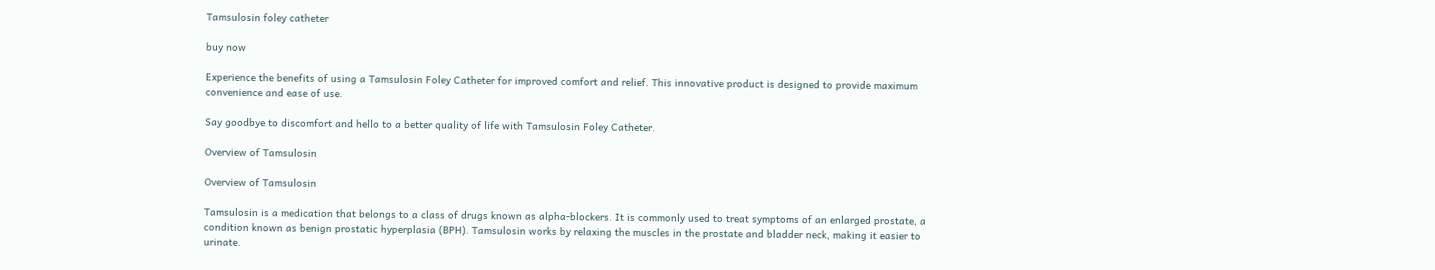Tamsulosin foley catheter

buy now

Experience the benefits of using a Tamsulosin Foley Catheter for improved comfort and relief. This innovative product is designed to provide maximum convenience and ease of use.

Say goodbye to discomfort and hello to a better quality of life with Tamsulosin Foley Catheter.

Overview of Tamsulosin

Overview of Tamsulosin

Tamsulosin is a medication that belongs to a class of drugs known as alpha-blockers. It is commonly used to treat symptoms of an enlarged prostate, a condition known as benign prostatic hyperplasia (BPH). Tamsulosin works by relaxing the muscles in the prostate and bladder neck, making it easier to urinate.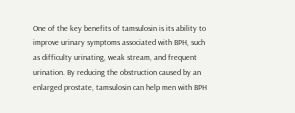One of the key benefits of tamsulosin is its ability to improve urinary symptoms associated with BPH, such as difficulty urinating, weak stream, and frequent urination. By reducing the obstruction caused by an enlarged prostate, tamsulosin can help men with BPH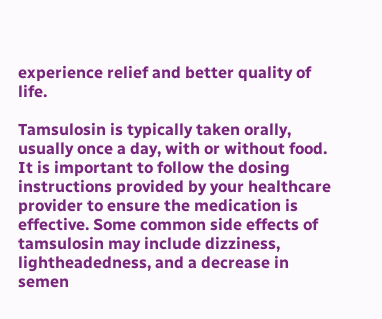experience relief and better quality of life.

Tamsulosin is typically taken orally, usually once a day, with or without food. It is important to follow the dosing instructions provided by your healthcare provider to ensure the medication is effective. Some common side effects of tamsulosin may include dizziness, lightheadedness, and a decrease in semen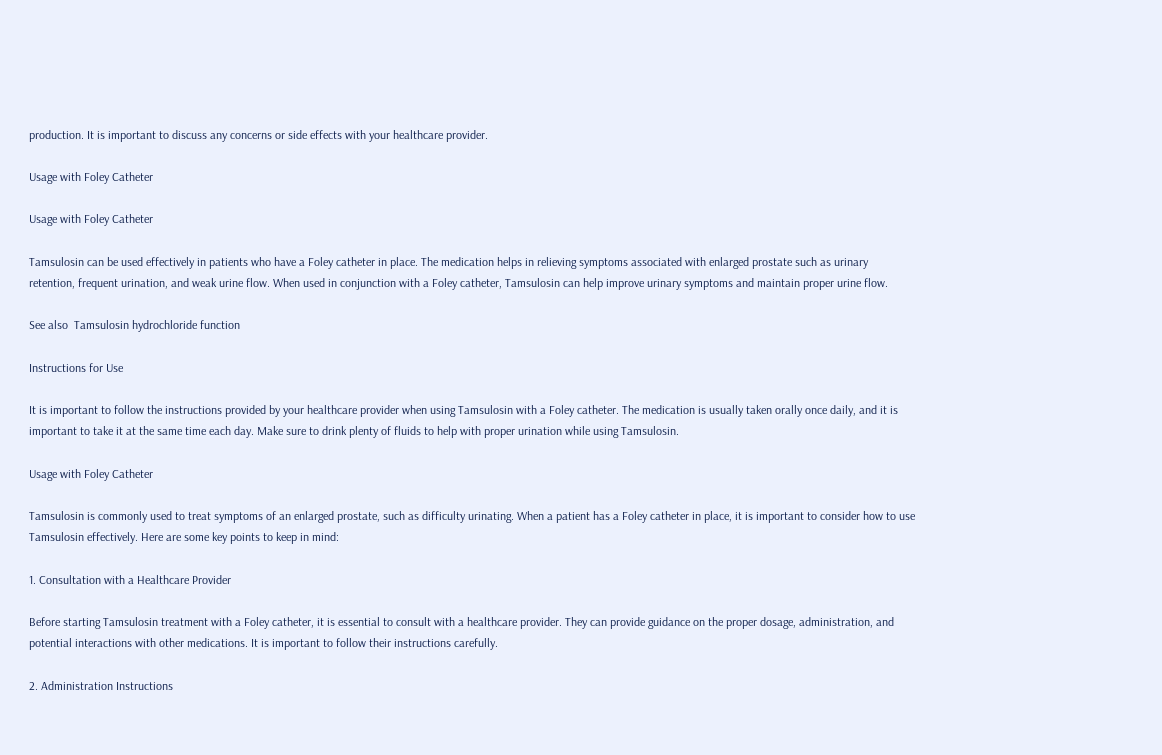production. It is important to discuss any concerns or side effects with your healthcare provider.

Usage with Foley Catheter

Usage with Foley Catheter

Tamsulosin can be used effectively in patients who have a Foley catheter in place. The medication helps in relieving symptoms associated with enlarged prostate such as urinary retention, frequent urination, and weak urine flow. When used in conjunction with a Foley catheter, Tamsulosin can help improve urinary symptoms and maintain proper urine flow.

See also  Tamsulosin hydrochloride function

Instructions for Use

It is important to follow the instructions provided by your healthcare provider when using Tamsulosin with a Foley catheter. The medication is usually taken orally once daily, and it is important to take it at the same time each day. Make sure to drink plenty of fluids to help with proper urination while using Tamsulosin.

Usage with Foley Catheter

Tamsulosin is commonly used to treat symptoms of an enlarged prostate, such as difficulty urinating. When a patient has a Foley catheter in place, it is important to consider how to use Tamsulosin effectively. Here are some key points to keep in mind:

1. Consultation with a Healthcare Provider

Before starting Tamsulosin treatment with a Foley catheter, it is essential to consult with a healthcare provider. They can provide guidance on the proper dosage, administration, and potential interactions with other medications. It is important to follow their instructions carefully.

2. Administration Instructions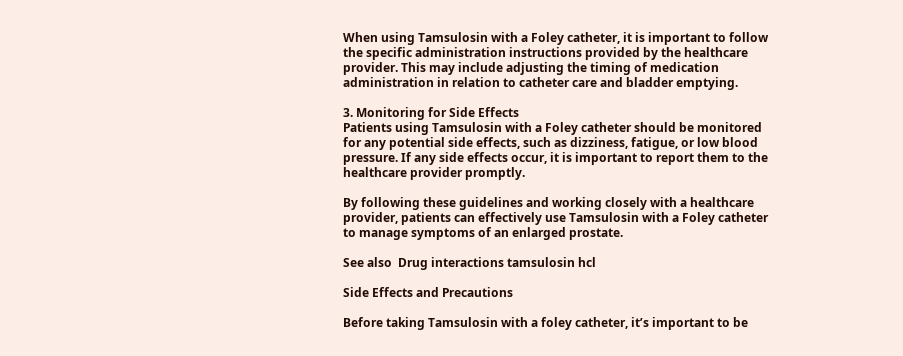When using Tamsulosin with a Foley catheter, it is important to follow the specific administration instructions provided by the healthcare provider. This may include adjusting the timing of medication administration in relation to catheter care and bladder emptying.

3. Monitoring for Side Effects
Patients using Tamsulosin with a Foley catheter should be monitored for any potential side effects, such as dizziness, fatigue, or low blood pressure. If any side effects occur, it is important to report them to the healthcare provider promptly.

By following these guidelines and working closely with a healthcare provider, patients can effectively use Tamsulosin with a Foley catheter to manage symptoms of an enlarged prostate.

See also  Drug interactions tamsulosin hcl

Side Effects and Precautions

Before taking Tamsulosin with a foley catheter, it’s important to be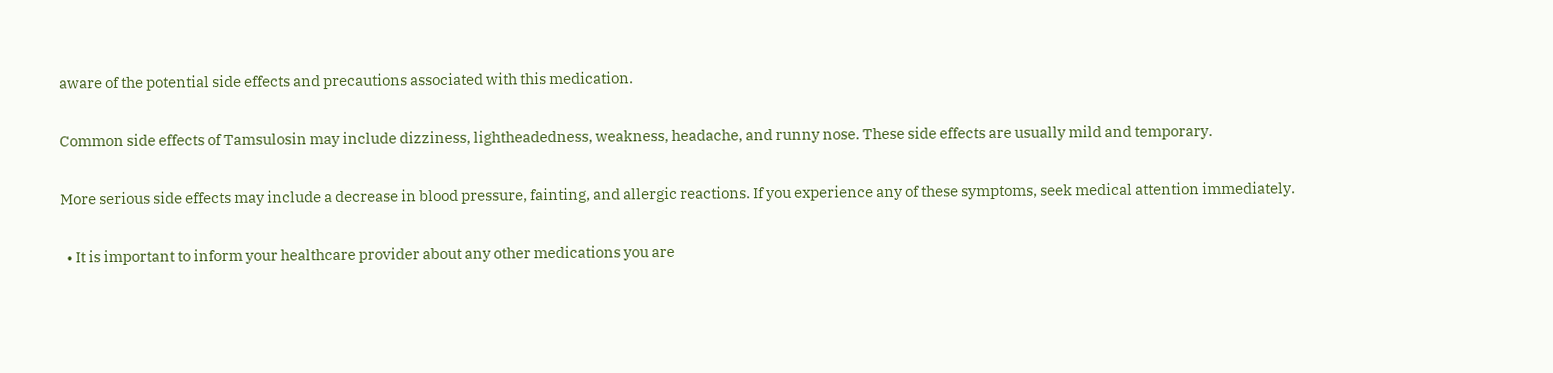aware of the potential side effects and precautions associated with this medication.

Common side effects of Tamsulosin may include dizziness, lightheadedness, weakness, headache, and runny nose. These side effects are usually mild and temporary.

More serious side effects may include a decrease in blood pressure, fainting, and allergic reactions. If you experience any of these symptoms, seek medical attention immediately.

  • It is important to inform your healthcare provider about any other medications you are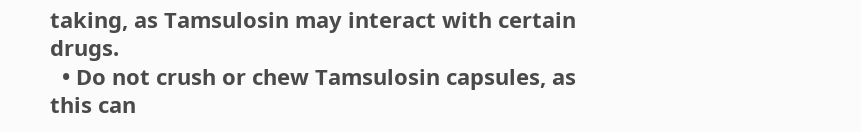taking, as Tamsulosin may interact with certain drugs.
  • Do not crush or chew Tamsulosin capsules, as this can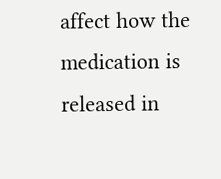affect how the medication is released in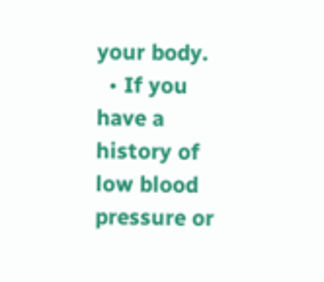your body.
  • If you have a history of low blood pressure or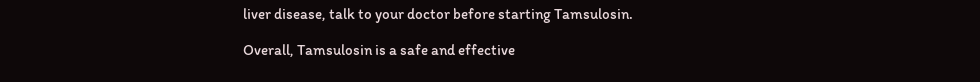liver disease, talk to your doctor before starting Tamsulosin.

Overall, Tamsulosin is a safe and effective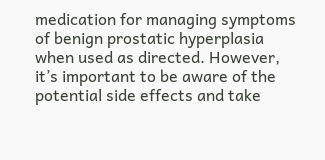medication for managing symptoms of benign prostatic hyperplasia when used as directed. However, it’s important to be aware of the potential side effects and take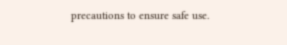precautions to ensure safe use.